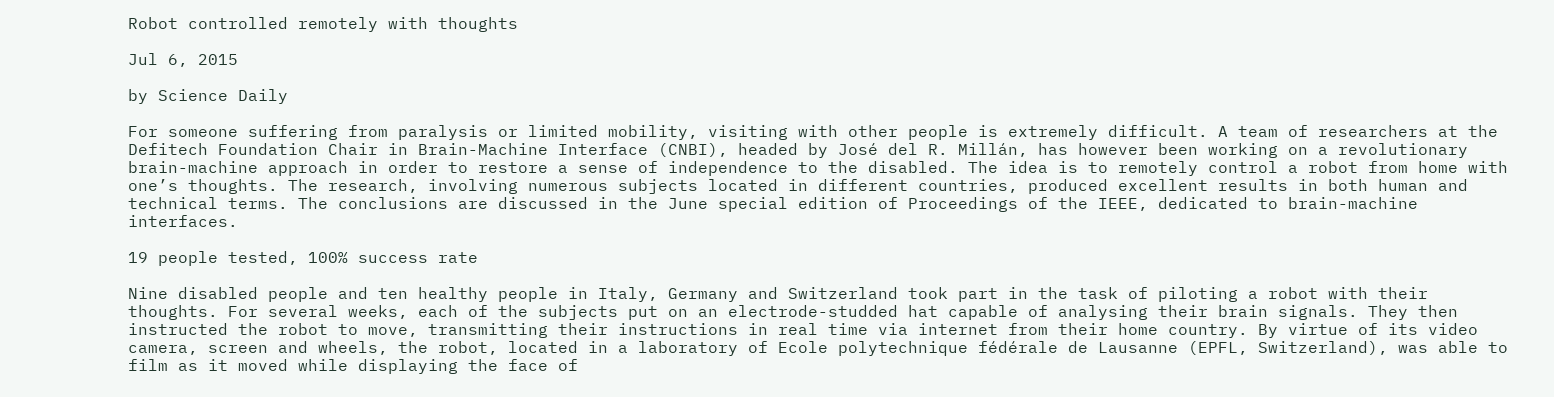Robot controlled remotely with thoughts

Jul 6, 2015

by Science Daily

For someone suffering from paralysis or limited mobility, visiting with other people is extremely difficult. A team of researchers at the Defitech Foundation Chair in Brain-Machine Interface (CNBI), headed by José del R. Millán, has however been working on a revolutionary brain-machine approach in order to restore a sense of independence to the disabled. The idea is to remotely control a robot from home with one’s thoughts. The research, involving numerous subjects located in different countries, produced excellent results in both human and technical terms. The conclusions are discussed in the June special edition of Proceedings of the IEEE, dedicated to brain-machine interfaces.

19 people tested, 100% success rate

Nine disabled people and ten healthy people in Italy, Germany and Switzerland took part in the task of piloting a robot with their thoughts. For several weeks, each of the subjects put on an electrode-studded hat capable of analysing their brain signals. They then instructed the robot to move, transmitting their instructions in real time via internet from their home country. By virtue of its video camera, screen and wheels, the robot, located in a laboratory of Ecole polytechnique fédérale de Lausanne (EPFL, Switzerland), was able to film as it moved while displaying the face of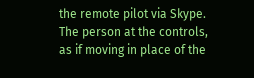the remote pilot via Skype. The person at the controls, as if moving in place of the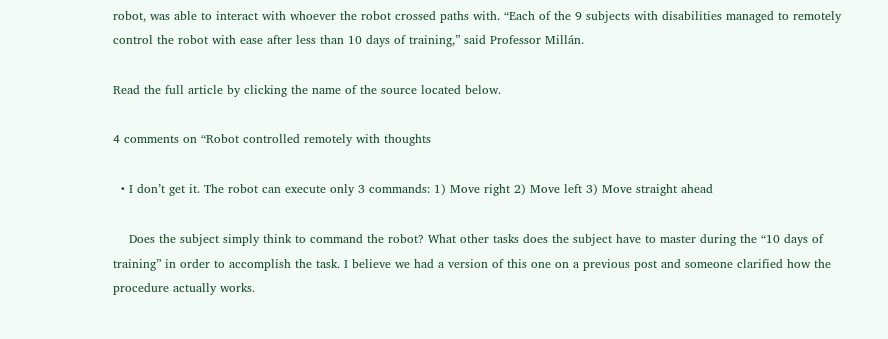robot, was able to interact with whoever the robot crossed paths with. “Each of the 9 subjects with disabilities managed to remotely control the robot with ease after less than 10 days of training,” said Professor Millán.

Read the full article by clicking the name of the source located below.

4 comments on “Robot controlled remotely with thoughts

  • I don’t get it. The robot can execute only 3 commands: 1) Move right 2) Move left 3) Move straight ahead

    Does the subject simply think to command the robot? What other tasks does the subject have to master during the “10 days of training” in order to accomplish the task. I believe we had a version of this one on a previous post and someone clarified how the procedure actually works.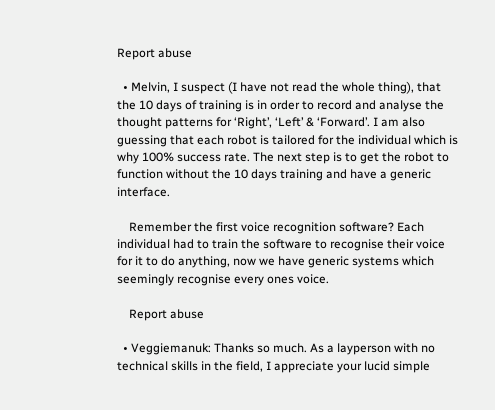Report abuse

  • Melvin, I suspect (I have not read the whole thing), that the 10 days of training is in order to record and analyse the thought patterns for ‘Right’, ‘Left’ & ‘Forward’. I am also guessing that each robot is tailored for the individual which is why 100% success rate. The next step is to get the robot to function without the 10 days training and have a generic interface.

    Remember the first voice recognition software? Each individual had to train the software to recognise their voice for it to do anything, now we have generic systems which seemingly recognise every ones voice.

    Report abuse

  • Veggiemanuk: Thanks so much. As a layperson with no technical skills in the field, I appreciate your lucid simple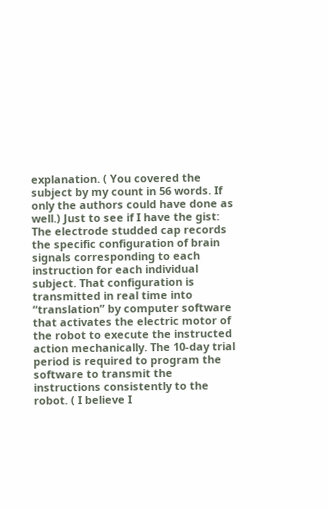explanation. ( You covered the subject by my count in 56 words. If only the authors could have done as well.) Just to see if I have the gist: The electrode studded cap records the specific configuration of brain signals corresponding to each instruction for each individual subject. That configuration is transmitted in real time into “translation” by computer software that activates the electric motor of the robot to execute the instructed action mechanically. The 10-day trial period is required to program the software to transmit the instructions consistently to the robot. ( I believe I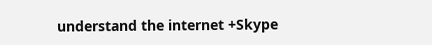understand the internet +Skype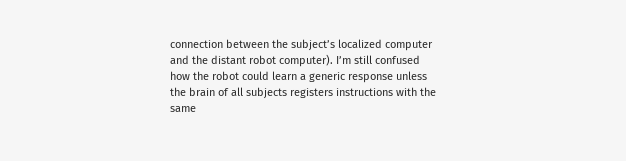connection between the subject’s localized computer and the distant robot computer). I’m still confused how the robot could learn a generic response unless the brain of all subjects registers instructions with the same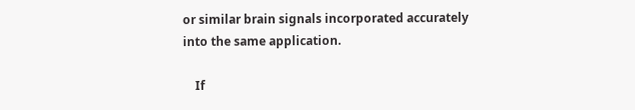or similar brain signals incorporated accurately into the same application.

    If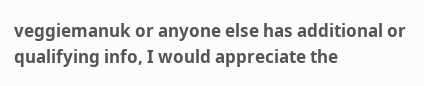veggiemanuk or anyone else has additional or qualifying info, I would appreciate the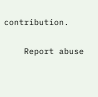contribution.

    Report abuse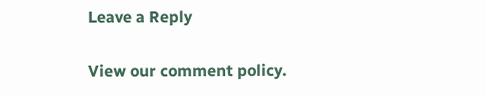Leave a Reply

View our comment policy.